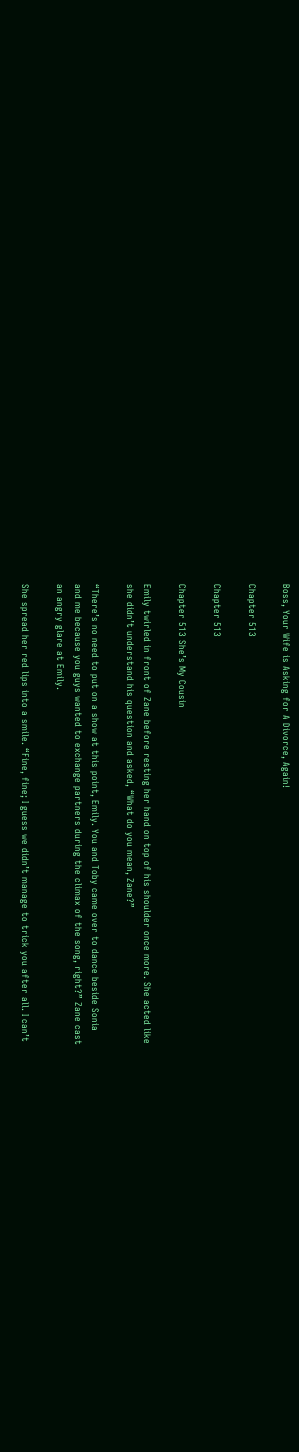Boss, Your Wife is Asking for A Divorce, Again!

Chapter 513

Chapter 513

Chapter 513 She’s My Cousin

Emily twirled in front of Zane before resting her hand on top of his shoulder once more. She acted like
she didn’t understand his question and asked, “What do you mean, Zane?”

“There’s no need to put on a show at this point, Emily. You and Toby came over to dance beside Sonia
and me because you guys wanted to exchange partners during the climax of the song, right?” Zane cast
an angry glare at Emily.

She spread her red lips into a smile. “Fine, fine; I guess we didn’t manage to trick you after all. I can’t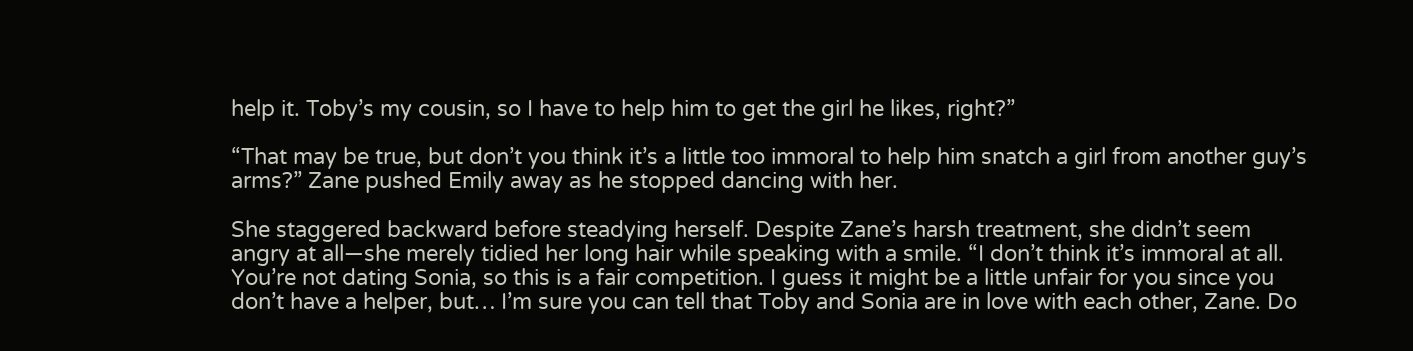help it. Toby’s my cousin, so I have to help him to get the girl he likes, right?”

“That may be true, but don’t you think it’s a little too immoral to help him snatch a girl from another guy’s
arms?” Zane pushed Emily away as he stopped dancing with her.

She staggered backward before steadying herself. Despite Zane’s harsh treatment, she didn’t seem
angry at all—she merely tidied her long hair while speaking with a smile. “I don’t think it’s immoral at all.
You’re not dating Sonia, so this is a fair competition. I guess it might be a little unfair for you since you
don’t have a helper, but… I’m sure you can tell that Toby and Sonia are in love with each other, Zane. Do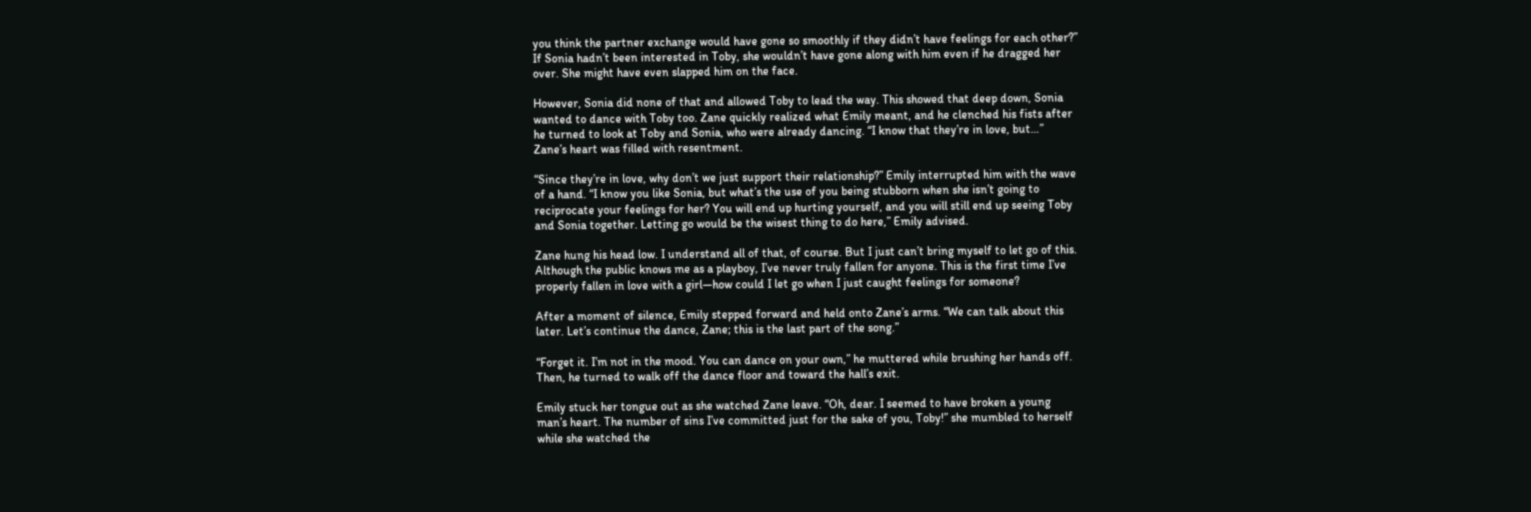you think the partner exchange would have gone so smoothly if they didn’t have feelings for each other?”
If Sonia hadn’t been interested in Toby, she wouldn’t have gone along with him even if he dragged her
over. She might have even slapped him on the face.

However, Sonia did none of that and allowed Toby to lead the way. This showed that deep down, Sonia
wanted to dance with Toby too. Zane quickly realized what Emily meant, and he clenched his fists after
he turned to look at Toby and Sonia, who were already dancing. “I know that they’re in love, but…”
Zane’s heart was filled with resentment.

“Since they’re in love, why don’t we just support their relationship?” Emily interrupted him with the wave
of a hand. “I know you like Sonia, but what’s the use of you being stubborn when she isn’t going to
reciprocate your feelings for her? You will end up hurting yourself, and you will still end up seeing Toby
and Sonia together. Letting go would be the wisest thing to do here,” Emily advised.

Zane hung his head low. I understand all of that, of course. But I just can’t bring myself to let go of this.
Although the public knows me as a playboy, I’ve never truly fallen for anyone. This is the first time I’ve
properly fallen in love with a girl—how could I let go when I just caught feelings for someone?

After a moment of silence, Emily stepped forward and held onto Zane’s arms. “We can talk about this
later. Let’s continue the dance, Zane; this is the last part of the song.”

“Forget it. I’m not in the mood. You can dance on your own,” he muttered while brushing her hands off.
Then, he turned to walk off the dance floor and toward the hall’s exit.

Emily stuck her tongue out as she watched Zane leave. “Oh, dear. I seemed to have broken a young
man’s heart. The number of sins I’ve committed just for the sake of you, Toby!” she mumbled to herself
while she watched the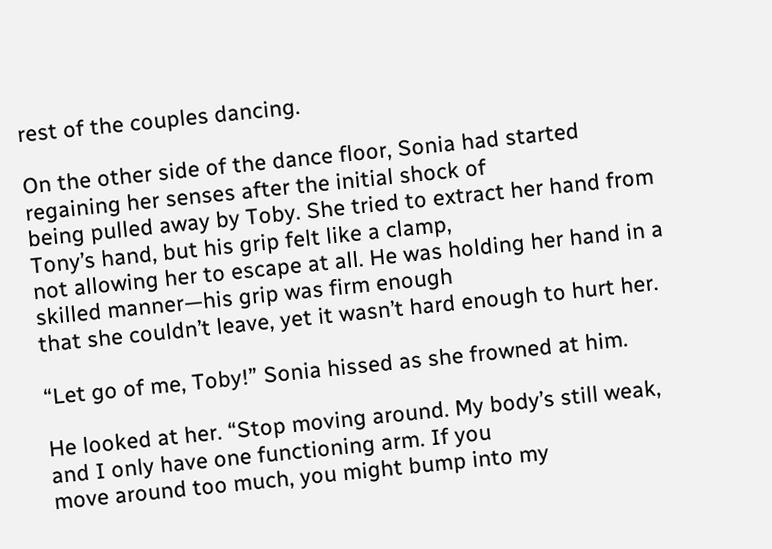rest of the couples dancing.

On the other side of the dance floor, Sonia had started regaining her senses after the initial shock of
being pulled away by Toby. She tried to extract her hand from Tony’s hand, but his grip felt like a clamp,
not allowing her to escape at all. He was holding her hand in a skilled manner—his grip was firm enough
that she couldn’t leave, yet it wasn’t hard enough to hurt her.

“Let go of me, Toby!” Sonia hissed as she frowned at him.

He looked at her. “Stop moving around. My body’s still weak, and I only have one functioning arm. If you
move around too much, you might bump into my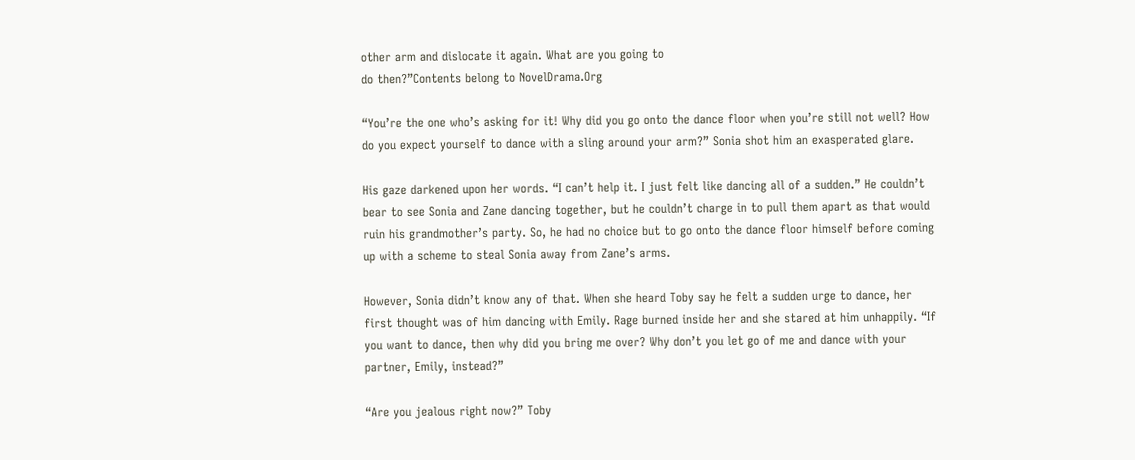other arm and dislocate it again. What are you going to
do then?”Contents belong to NovelDrama.Org

“You’re the one who’s asking for it! Why did you go onto the dance floor when you’re still not well? How
do you expect yourself to dance with a sling around your arm?” Sonia shot him an exasperated glare.

His gaze darkened upon her words. “I can’t help it. I just felt like dancing all of a sudden.” He couldn’t
bear to see Sonia and Zane dancing together, but he couldn’t charge in to pull them apart as that would
ruin his grandmother’s party. So, he had no choice but to go onto the dance floor himself before coming
up with a scheme to steal Sonia away from Zane’s arms.

However, Sonia didn’t know any of that. When she heard Toby say he felt a sudden urge to dance, her
first thought was of him dancing with Emily. Rage burned inside her and she stared at him unhappily. “If
you want to dance, then why did you bring me over? Why don’t you let go of me and dance with your
partner, Emily, instead?”

“Are you jealous right now?” Toby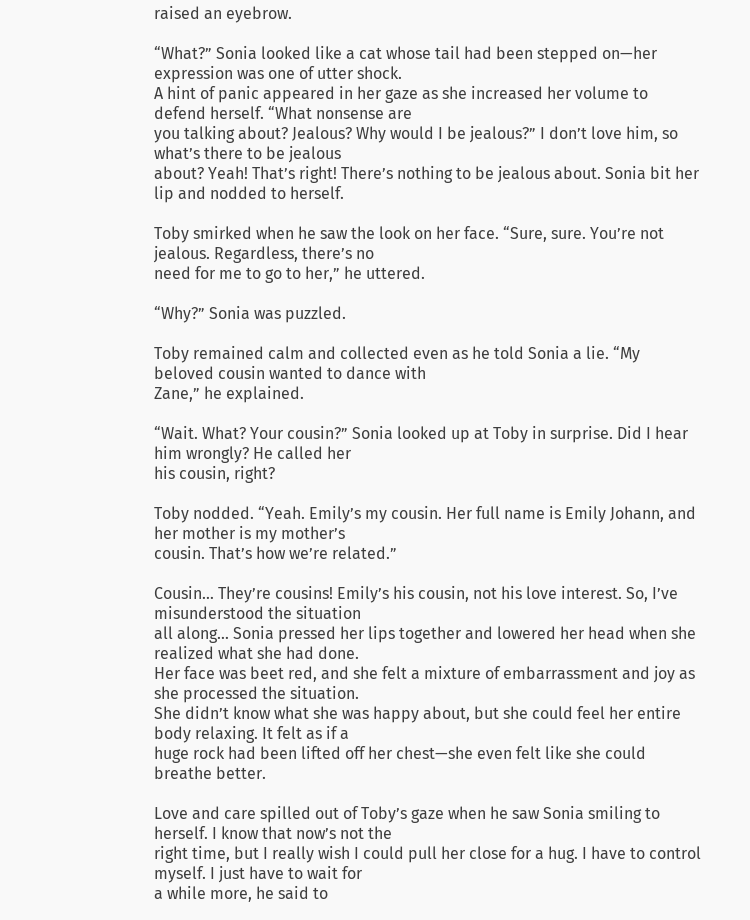raised an eyebrow.

“What?” Sonia looked like a cat whose tail had been stepped on—her expression was one of utter shock.
A hint of panic appeared in her gaze as she increased her volume to defend herself. “What nonsense are
you talking about? Jealous? Why would I be jealous?” I don’t love him, so what’s there to be jealous
about? Yeah! That’s right! There’s nothing to be jealous about. Sonia bit her lip and nodded to herself.

Toby smirked when he saw the look on her face. “Sure, sure. You’re not jealous. Regardless, there’s no
need for me to go to her,” he uttered.

“Why?” Sonia was puzzled.

Toby remained calm and collected even as he told Sonia a lie. “My beloved cousin wanted to dance with
Zane,” he explained.

“Wait. What? Your cousin?” Sonia looked up at Toby in surprise. Did I hear him wrongly? He called her
his cousin, right?

Toby nodded. “Yeah. Emily’s my cousin. Her full name is Emily Johann, and her mother is my mother’s
cousin. That’s how we’re related.”

Cousin… They’re cousins! Emily’s his cousin, not his love interest. So, I’ve misunderstood the situation
all along… Sonia pressed her lips together and lowered her head when she realized what she had done.
Her face was beet red, and she felt a mixture of embarrassment and joy as she processed the situation.
She didn’t know what she was happy about, but she could feel her entire body relaxing. It felt as if a
huge rock had been lifted off her chest—she even felt like she could breathe better.

Love and care spilled out of Toby’s gaze when he saw Sonia smiling to herself. I know that now’s not the
right time, but I really wish I could pull her close for a hug. I have to control myself. I just have to wait for
a while more, he said to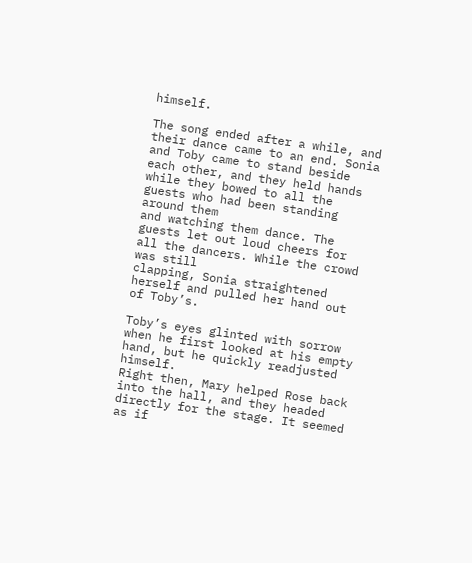himself.

The song ended after a while, and their dance came to an end. Sonia and Toby came to stand beside
each other, and they held hands while they bowed to all the guests who had been standing around them
and watching them dance. The guests let out loud cheers for all the dancers. While the crowd was still
clapping, Sonia straightened herself and pulled her hand out of Toby’s.

Toby’s eyes glinted with sorrow when he first looked at his empty hand, but he quickly readjusted himself.
Right then, Mary helped Rose back into the hall, and they headed directly for the stage. It seemed as if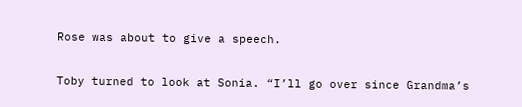Rose was about to give a speech.

Toby turned to look at Sonia. “I’ll go over since Grandma’s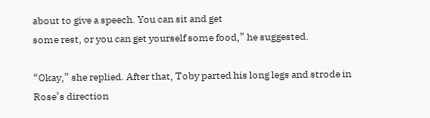about to give a speech. You can sit and get
some rest, or you can get yourself some food,” he suggested.

“Okay,” she replied. After that, Toby parted his long legs and strode in Rose’s direction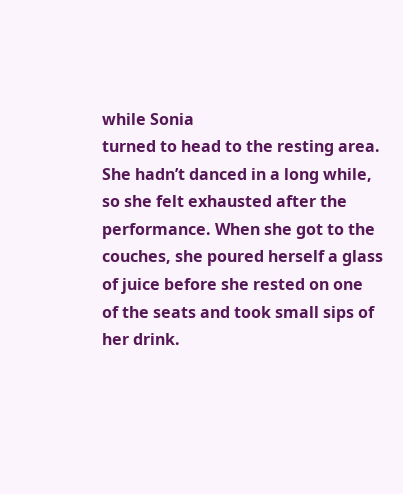while Sonia
turned to head to the resting area. She hadn’t danced in a long while, so she felt exhausted after the
performance. When she got to the couches, she poured herself a glass of juice before she rested on one
of the seats and took small sips of her drink.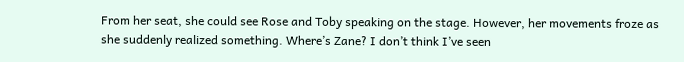From her seat, she could see Rose and Toby speaking on the stage. However, her movements froze as
she suddenly realized something. Where’s Zane? I don’t think I’ve seen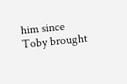him since Toby brought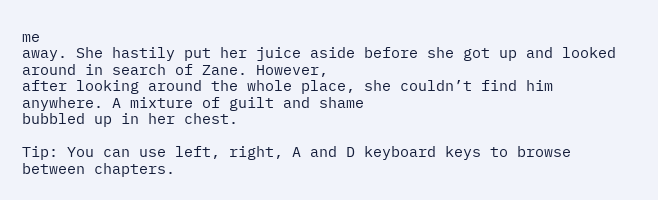me
away. She hastily put her juice aside before she got up and looked around in search of Zane. However,
after looking around the whole place, she couldn’t find him anywhere. A mixture of guilt and shame
bubbled up in her chest.

Tip: You can use left, right, A and D keyboard keys to browse between chapters.